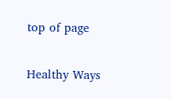top of page

Healthy Ways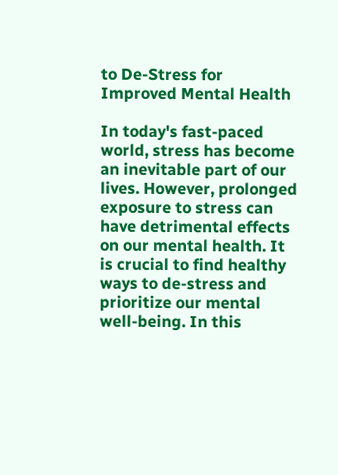to De-Stress for Improved Mental Health

In today's fast-paced world, stress has become an inevitable part of our lives. However, prolonged exposure to stress can have detrimental effects on our mental health. It is crucial to find healthy ways to de-stress and prioritize our mental well-being. In this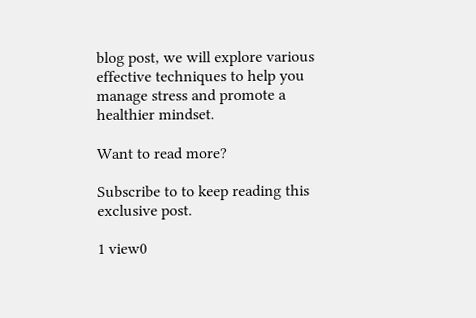blog post, we will explore various effective techniques to help you manage stress and promote a healthier mindset.

Want to read more?

Subscribe to to keep reading this exclusive post.

1 view0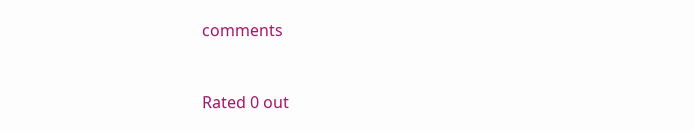comments


Rated 0 out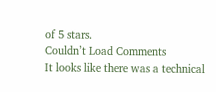of 5 stars.
Couldn’t Load Comments
It looks like there was a technical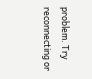problem. Try reconnecting or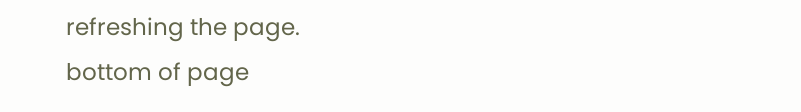refreshing the page.
bottom of page